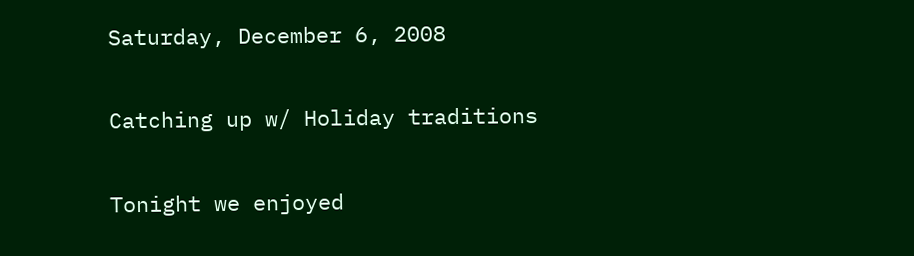Saturday, December 6, 2008

Catching up w/ Holiday traditions

Tonight we enjoyed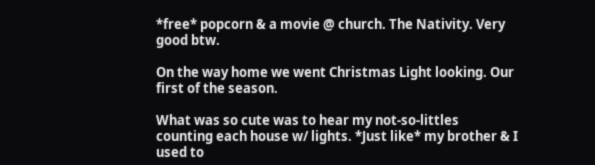*free* popcorn & a movie @ church. The Nativity. Very good btw.

On the way home we went Christmas Light looking. Our first of the season.

What was so cute was to hear my not-so-littles counting each house w/ lights. *Just like* my brother & I used to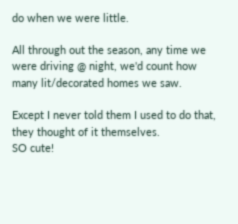do when we were little.

All through out the season, any time we were driving @ night, we'd count how many lit/decorated homes we saw.

Except I never told them I used to do that, they thought of it themselves.
SO cute!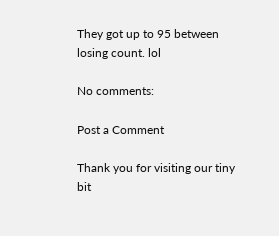They got up to 95 between losing count. lol

No comments:

Post a Comment

Thank you for visiting our tiny bit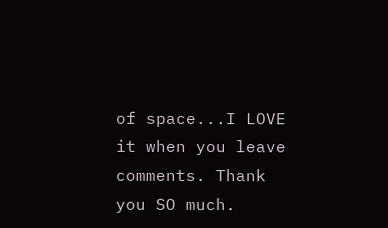of space...I LOVE it when you leave comments. Thank you SO much.